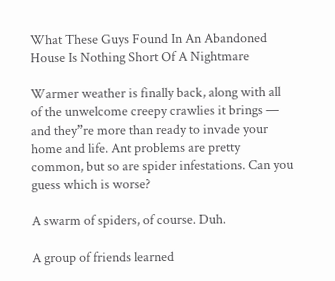What These Guys Found In An Abandoned House Is Nothing Short Of A Nightmare

Warmer weather is finally back, along with all of the unwelcome creepy crawlies it brings — and they”re more than ready to invade your home and life. Ant problems are pretty common, but so are spider infestations. Can you guess which is worse?

A swarm of spiders, of course. Duh.

A group of friends learned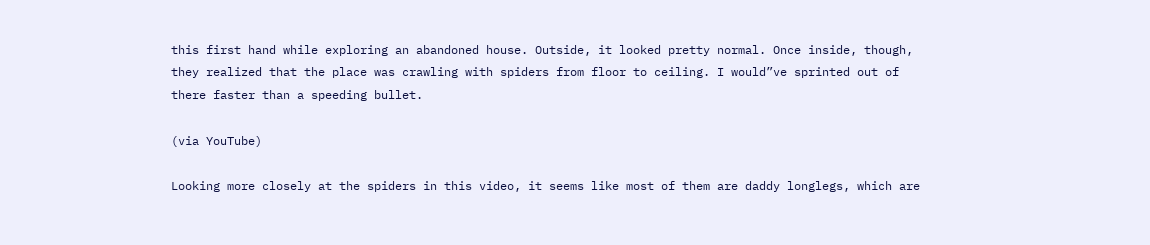this first hand while exploring an abandoned house. Outside, it looked pretty normal. Once inside, though, they realized that the place was crawling with spiders from floor to ceiling. I would”ve sprinted out of there faster than a speeding bullet.

(via YouTube)

Looking more closely at the spiders in this video, it seems like most of them are daddy longlegs, which are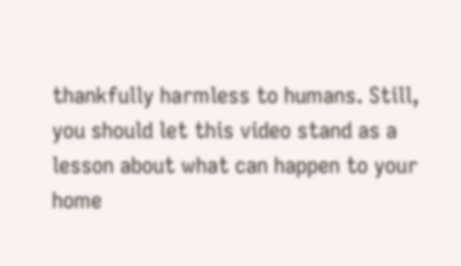thankfully harmless to humans. Still, you should let this video stand as a lesson about what can happen to your home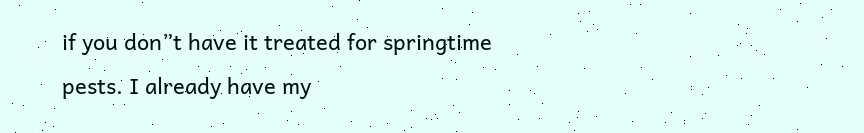if you don”t have it treated for springtime pests. I already have my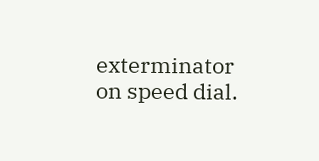exterminator on speed dial.